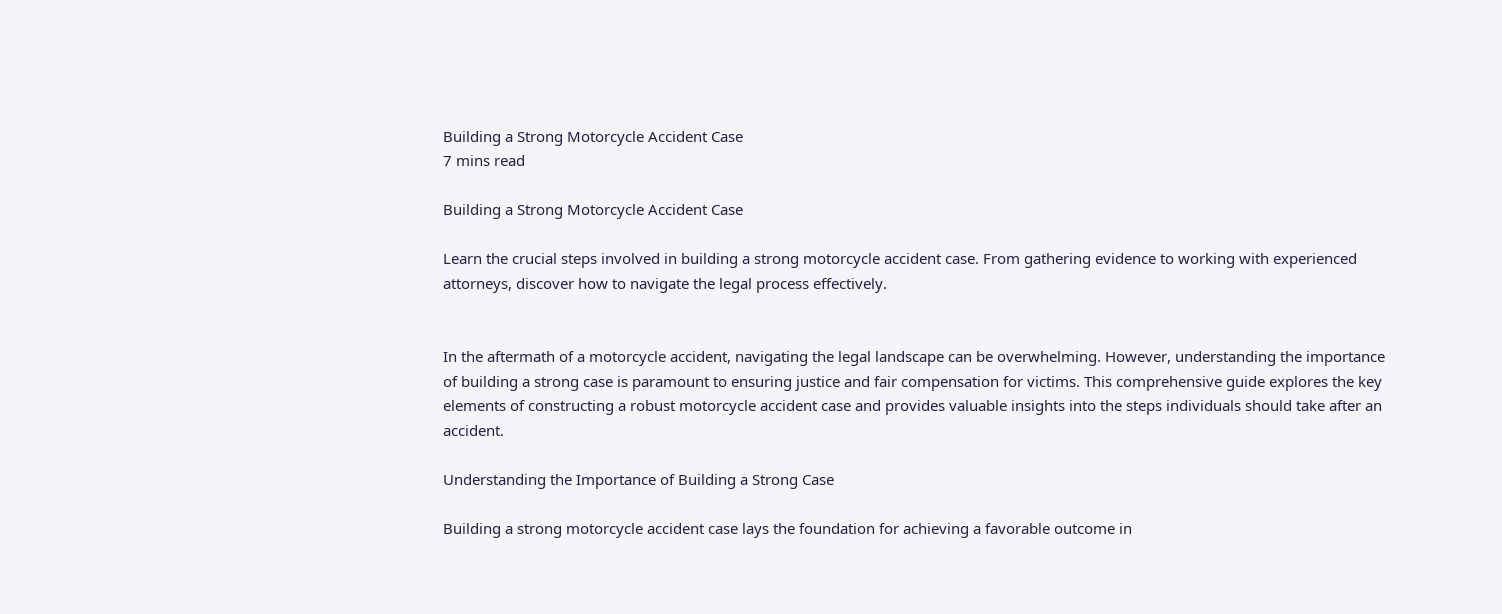Building a Strong Motorcycle Accident Case
7 mins read

Building a Strong Motorcycle Accident Case

Learn the crucial steps involved in building a strong motorcycle accident case. From gathering evidence to working with experienced attorneys, discover how to navigate the legal process effectively.


In the aftermath of a motorcycle accident, navigating the legal landscape can be overwhelming. However, understanding the importance of building a strong case is paramount to ensuring justice and fair compensation for victims. This comprehensive guide explores the key elements of constructing a robust motorcycle accident case and provides valuable insights into the steps individuals should take after an accident.

Understanding the Importance of Building a Strong Case

Building a strong motorcycle accident case lays the foundation for achieving a favorable outcome in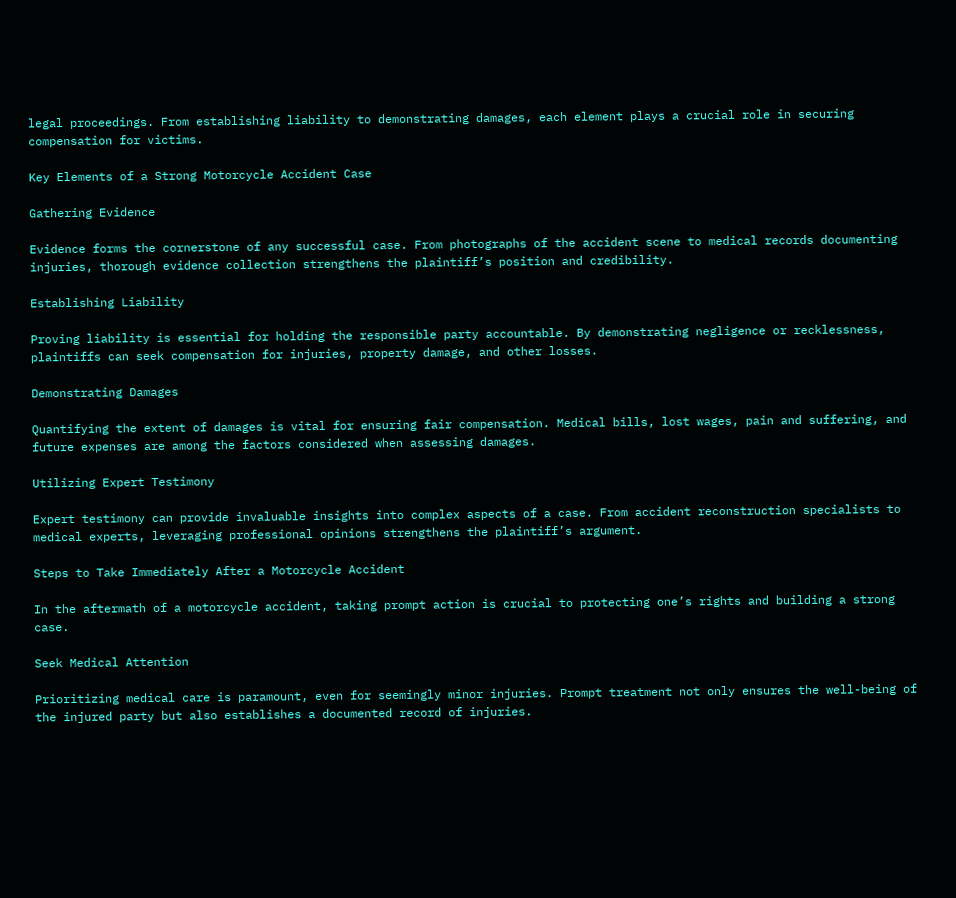legal proceedings. From establishing liability to demonstrating damages, each element plays a crucial role in securing compensation for victims.

Key Elements of a Strong Motorcycle Accident Case

Gathering Evidence

Evidence forms the cornerstone of any successful case. From photographs of the accident scene to medical records documenting injuries, thorough evidence collection strengthens the plaintiff’s position and credibility.

Establishing Liability

Proving liability is essential for holding the responsible party accountable. By demonstrating negligence or recklessness, plaintiffs can seek compensation for injuries, property damage, and other losses.

Demonstrating Damages

Quantifying the extent of damages is vital for ensuring fair compensation. Medical bills, lost wages, pain and suffering, and future expenses are among the factors considered when assessing damages.

Utilizing Expert Testimony

Expert testimony can provide invaluable insights into complex aspects of a case. From accident reconstruction specialists to medical experts, leveraging professional opinions strengthens the plaintiff’s argument.

Steps to Take Immediately After a Motorcycle Accident

In the aftermath of a motorcycle accident, taking prompt action is crucial to protecting one’s rights and building a strong case.

Seek Medical Attention

Prioritizing medical care is paramount, even for seemingly minor injuries. Prompt treatment not only ensures the well-being of the injured party but also establishes a documented record of injuries.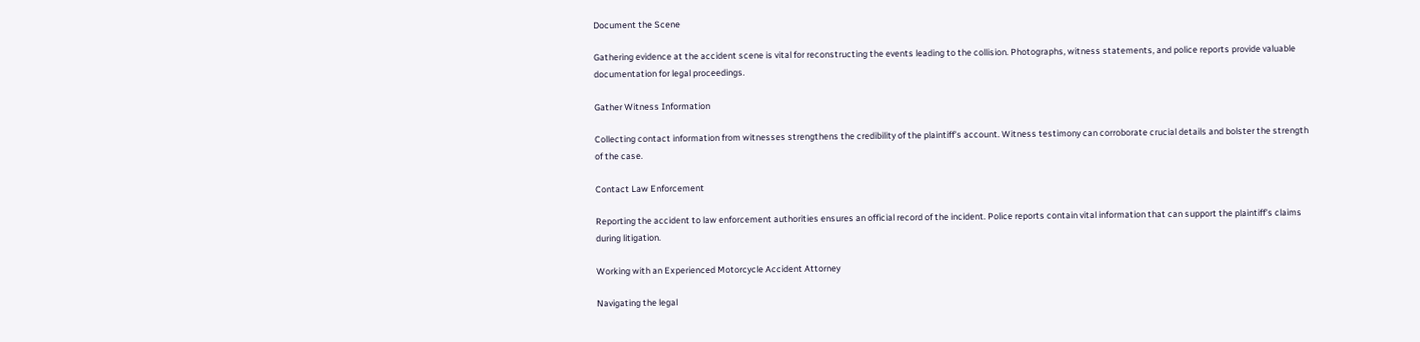Document the Scene

Gathering evidence at the accident scene is vital for reconstructing the events leading to the collision. Photographs, witness statements, and police reports provide valuable documentation for legal proceedings.

Gather Witness Information

Collecting contact information from witnesses strengthens the credibility of the plaintiff’s account. Witness testimony can corroborate crucial details and bolster the strength of the case.

Contact Law Enforcement

Reporting the accident to law enforcement authorities ensures an official record of the incident. Police reports contain vital information that can support the plaintiff’s claims during litigation.

Working with an Experienced Motorcycle Accident Attorney

Navigating the legal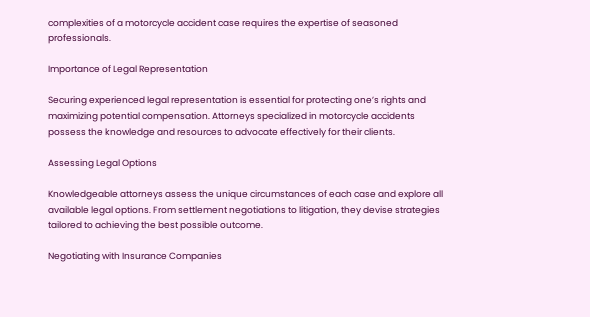complexities of a motorcycle accident case requires the expertise of seasoned professionals.

Importance of Legal Representation

Securing experienced legal representation is essential for protecting one’s rights and maximizing potential compensation. Attorneys specialized in motorcycle accidents possess the knowledge and resources to advocate effectively for their clients.

Assessing Legal Options

Knowledgeable attorneys assess the unique circumstances of each case and explore all available legal options. From settlement negotiations to litigation, they devise strategies tailored to achieving the best possible outcome.

Negotiating with Insurance Companies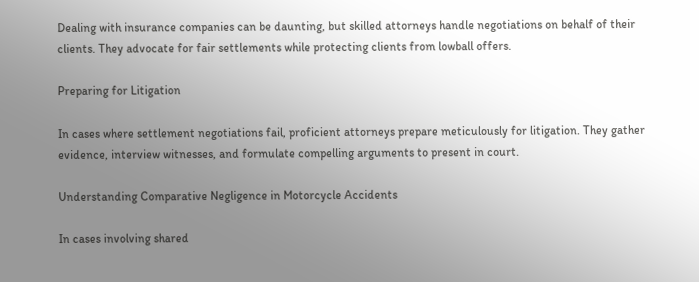Dealing with insurance companies can be daunting, but skilled attorneys handle negotiations on behalf of their clients. They advocate for fair settlements while protecting clients from lowball offers.

Preparing for Litigation

In cases where settlement negotiations fail, proficient attorneys prepare meticulously for litigation. They gather evidence, interview witnesses, and formulate compelling arguments to present in court.

Understanding Comparative Negligence in Motorcycle Accidents

In cases involving shared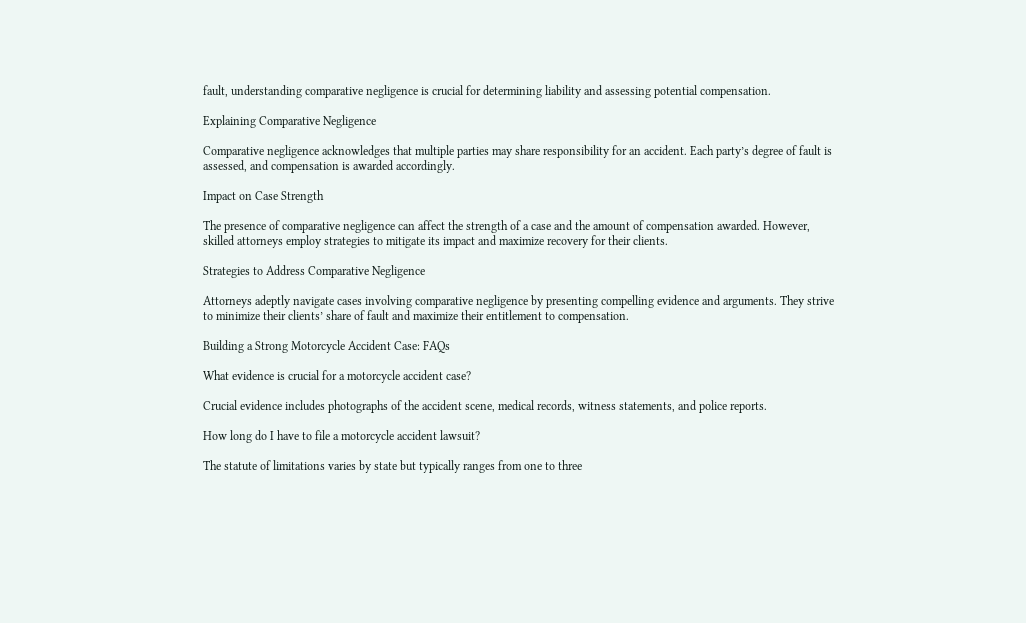fault, understanding comparative negligence is crucial for determining liability and assessing potential compensation.

Explaining Comparative Negligence

Comparative negligence acknowledges that multiple parties may share responsibility for an accident. Each party’s degree of fault is assessed, and compensation is awarded accordingly.

Impact on Case Strength

The presence of comparative negligence can affect the strength of a case and the amount of compensation awarded. However, skilled attorneys employ strategies to mitigate its impact and maximize recovery for their clients.

Strategies to Address Comparative Negligence

Attorneys adeptly navigate cases involving comparative negligence by presenting compelling evidence and arguments. They strive to minimize their clients’ share of fault and maximize their entitlement to compensation.

Building a Strong Motorcycle Accident Case: FAQs

What evidence is crucial for a motorcycle accident case?

Crucial evidence includes photographs of the accident scene, medical records, witness statements, and police reports.

How long do I have to file a motorcycle accident lawsuit?

The statute of limitations varies by state but typically ranges from one to three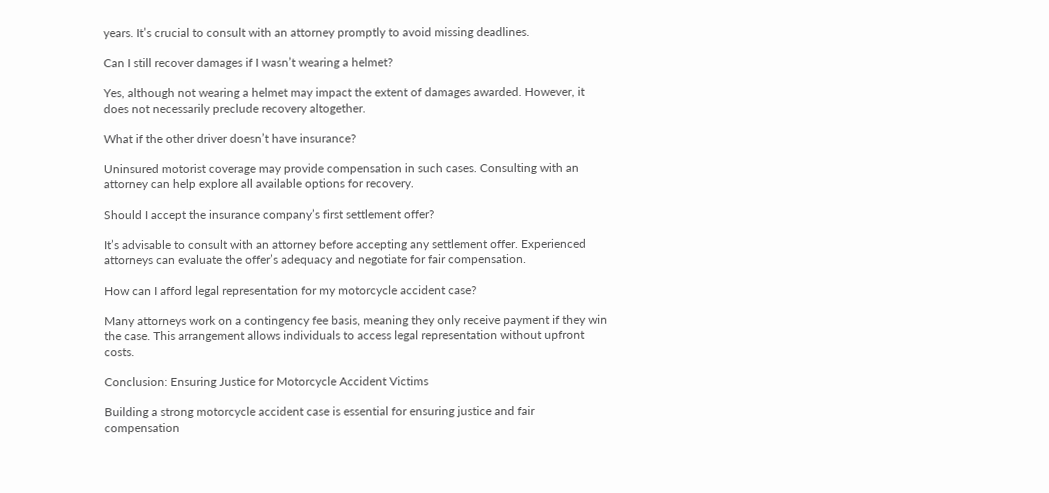years. It’s crucial to consult with an attorney promptly to avoid missing deadlines.

Can I still recover damages if I wasn’t wearing a helmet?

Yes, although not wearing a helmet may impact the extent of damages awarded. However, it does not necessarily preclude recovery altogether.

What if the other driver doesn’t have insurance?

Uninsured motorist coverage may provide compensation in such cases. Consulting with an attorney can help explore all available options for recovery.

Should I accept the insurance company’s first settlement offer?

It’s advisable to consult with an attorney before accepting any settlement offer. Experienced attorneys can evaluate the offer’s adequacy and negotiate for fair compensation.

How can I afford legal representation for my motorcycle accident case?

Many attorneys work on a contingency fee basis, meaning they only receive payment if they win the case. This arrangement allows individuals to access legal representation without upfront costs.

Conclusion: Ensuring Justice for Motorcycle Accident Victims

Building a strong motorcycle accident case is essential for ensuring justice and fair compensation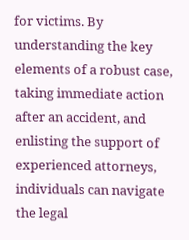for victims. By understanding the key elements of a robust case, taking immediate action after an accident, and enlisting the support of experienced attorneys, individuals can navigate the legal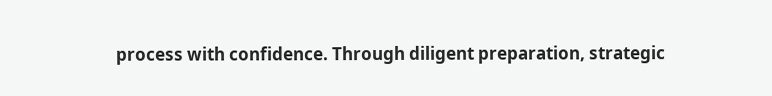process with confidence. Through diligent preparation, strategic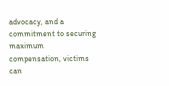advocacy, and a commitment to securing maximum compensation, victims can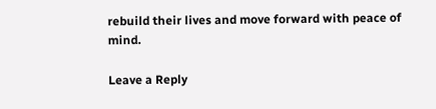rebuild their lives and move forward with peace of mind.

Leave a Reply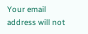Your email address will not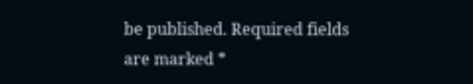be published. Required fields are marked *